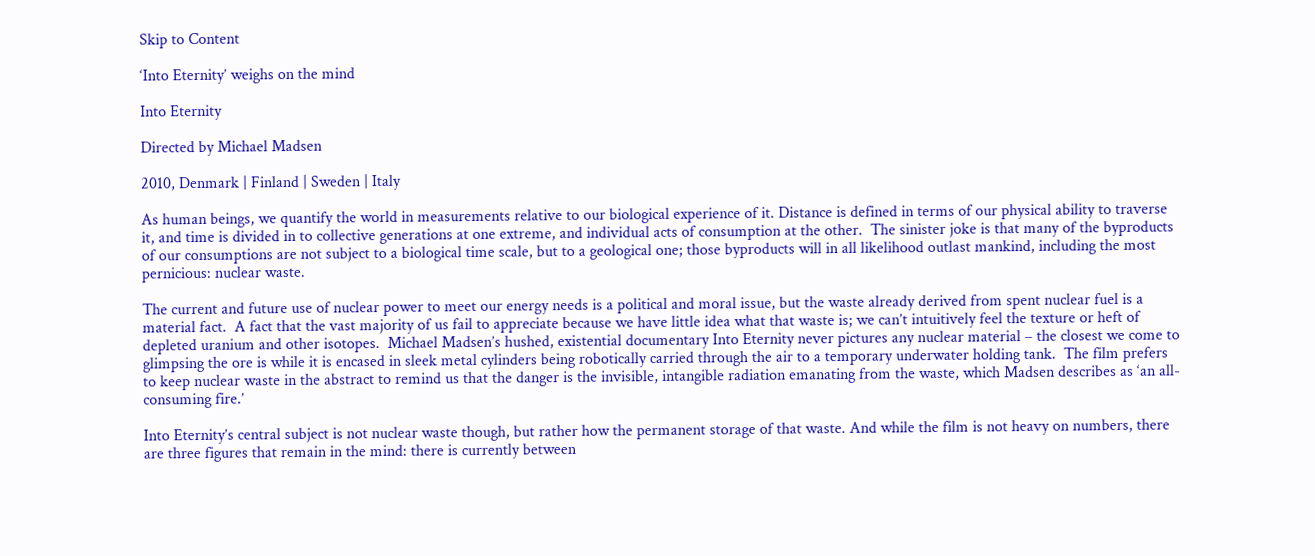Skip to Content

‘Into Eternity’ weighs on the mind

Into Eternity

Directed by Michael Madsen

2010, Denmark | Finland | Sweden | Italy

As human beings, we quantify the world in measurements relative to our biological experience of it. Distance is defined in terms of our physical ability to traverse it, and time is divided in to collective generations at one extreme, and individual acts of consumption at the other.  The sinister joke is that many of the byproducts of our consumptions are not subject to a biological time scale, but to a geological one; those byproducts will in all likelihood outlast mankind, including the most pernicious: nuclear waste.

The current and future use of nuclear power to meet our energy needs is a political and moral issue, but the waste already derived from spent nuclear fuel is a material fact.  A fact that the vast majority of us fail to appreciate because we have little idea what that waste is; we can’t intuitively feel the texture or heft of depleted uranium and other isotopes.  Michael Madsen’s hushed, existential documentary Into Eternity never pictures any nuclear material – the closest we come to glimpsing the ore is while it is encased in sleek metal cylinders being robotically carried through the air to a temporary underwater holding tank.  The film prefers to keep nuclear waste in the abstract to remind us that the danger is the invisible, intangible radiation emanating from the waste, which Madsen describes as ‘an all-consuming fire.’

Into Eternity’s central subject is not nuclear waste though, but rather how the permanent storage of that waste. And while the film is not heavy on numbers, there are three figures that remain in the mind: there is currently between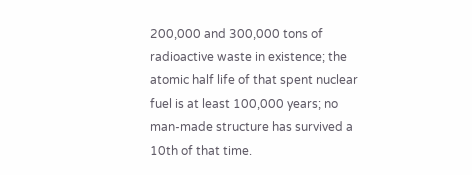200,000 and 300,000 tons of radioactive waste in existence; the atomic half life of that spent nuclear fuel is at least 100,000 years; no man-made structure has survived a 10th of that time.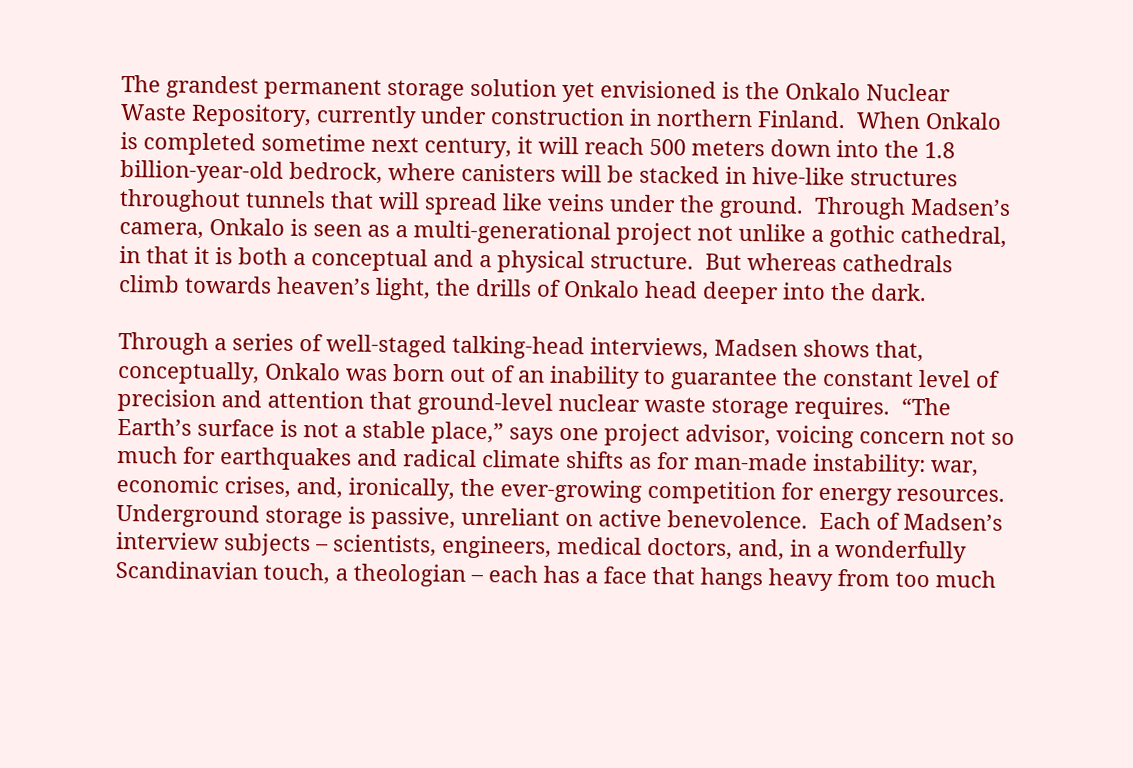The grandest permanent storage solution yet envisioned is the Onkalo Nuclear Waste Repository, currently under construction in northern Finland.  When Onkalo is completed sometime next century, it will reach 500 meters down into the 1.8 billion-year-old bedrock, where canisters will be stacked in hive-like structures throughout tunnels that will spread like veins under the ground.  Through Madsen’s camera, Onkalo is seen as a multi-generational project not unlike a gothic cathedral, in that it is both a conceptual and a physical structure.  But whereas cathedrals climb towards heaven’s light, the drills of Onkalo head deeper into the dark.

Through a series of well-staged talking-head interviews, Madsen shows that, conceptually, Onkalo was born out of an inability to guarantee the constant level of precision and attention that ground-level nuclear waste storage requires.  “The Earth’s surface is not a stable place,” says one project advisor, voicing concern not so much for earthquakes and radical climate shifts as for man-made instability: war, economic crises, and, ironically, the ever-growing competition for energy resources.  Underground storage is passive, unreliant on active benevolence.  Each of Madsen’s interview subjects – scientists, engineers, medical doctors, and, in a wonderfully Scandinavian touch, a theologian – each has a face that hangs heavy from too much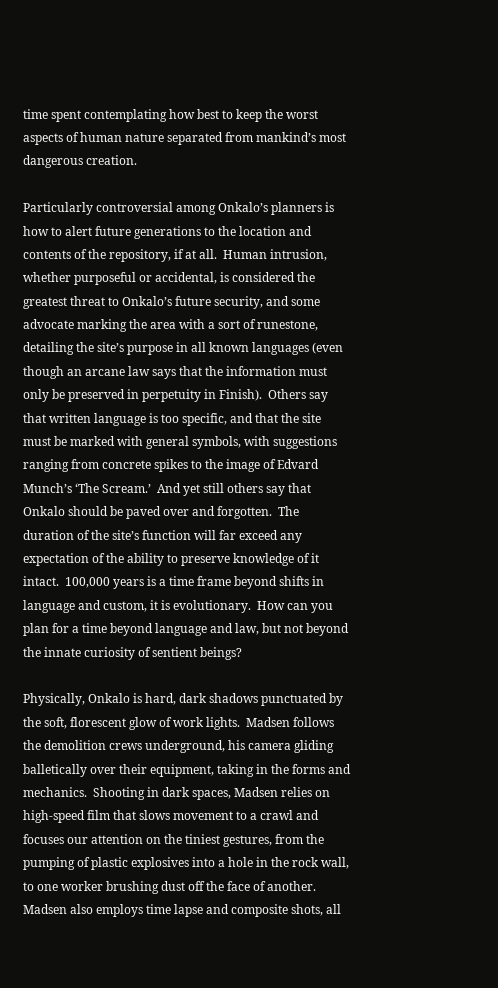time spent contemplating how best to keep the worst aspects of human nature separated from mankind’s most dangerous creation.

Particularly controversial among Onkalo’s planners is how to alert future generations to the location and contents of the repository, if at all.  Human intrusion, whether purposeful or accidental, is considered the greatest threat to Onkalo’s future security, and some advocate marking the area with a sort of runestone, detailing the site’s purpose in all known languages (even though an arcane law says that the information must only be preserved in perpetuity in Finish).  Others say that written language is too specific, and that the site must be marked with general symbols, with suggestions ranging from concrete spikes to the image of Edvard Munch’s ‘The Scream.’  And yet still others say that Onkalo should be paved over and forgotten.  The duration of the site’s function will far exceed any expectation of the ability to preserve knowledge of it intact.  100,000 years is a time frame beyond shifts in language and custom, it is evolutionary.  How can you plan for a time beyond language and law, but not beyond the innate curiosity of sentient beings?

Physically, Onkalo is hard, dark shadows punctuated by the soft, florescent glow of work lights.  Madsen follows the demolition crews underground, his camera gliding balletically over their equipment, taking in the forms and mechanics.  Shooting in dark spaces, Madsen relies on high-speed film that slows movement to a crawl and focuses our attention on the tiniest gestures, from the pumping of plastic explosives into a hole in the rock wall, to one worker brushing dust off the face of another.  Madsen also employs time lapse and composite shots, all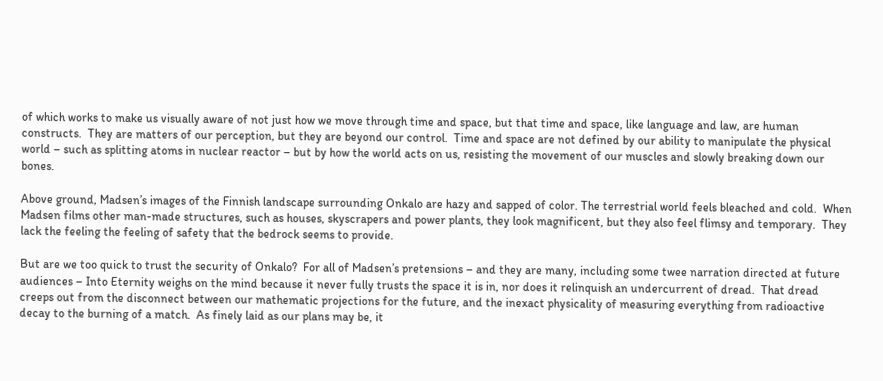of which works to make us visually aware of not just how we move through time and space, but that time and space, like language and law, are human constructs.  They are matters of our perception, but they are beyond our control.  Time and space are not defined by our ability to manipulate the physical world – such as splitting atoms in nuclear reactor – but by how the world acts on us, resisting the movement of our muscles and slowly breaking down our bones.

Above ground, Madsen’s images of the Finnish landscape surrounding Onkalo are hazy and sapped of color. The terrestrial world feels bleached and cold.  When Madsen films other man-made structures, such as houses, skyscrapers and power plants, they look magnificent, but they also feel flimsy and temporary.  They lack the feeling the feeling of safety that the bedrock seems to provide.

But are we too quick to trust the security of Onkalo?  For all of Madsen’s pretensions – and they are many, including some twee narration directed at future audiences – Into Eternity weighs on the mind because it never fully trusts the space it is in, nor does it relinquish an undercurrent of dread.  That dread creeps out from the disconnect between our mathematic projections for the future, and the inexact physicality of measuring everything from radioactive decay to the burning of a match.  As finely laid as our plans may be, it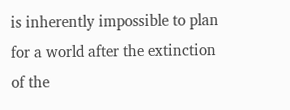is inherently impossible to plan for a world after the extinction of the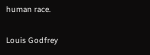human race.

Louis Godfrey